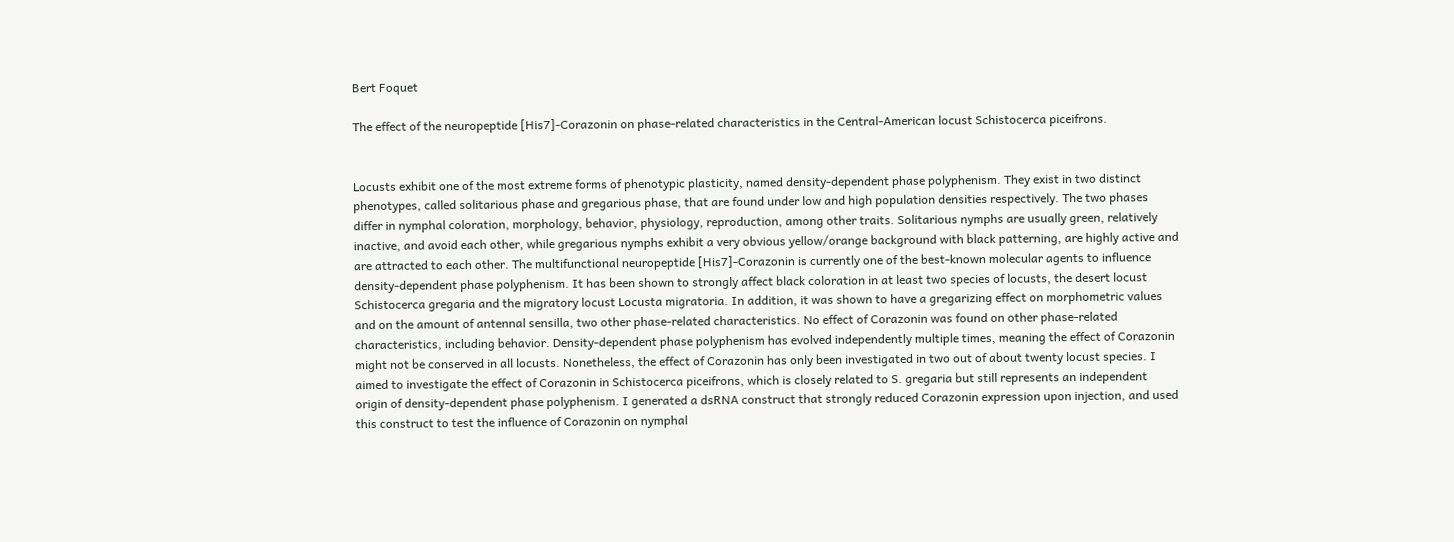Bert Foquet

The effect of the neuropeptide [His7]-Corazonin on phase-related characteristics in the Central-American locust Schistocerca piceifrons.


Locusts exhibit one of the most extreme forms of phenotypic plasticity, named density-dependent phase polyphenism. They exist in two distinct phenotypes, called solitarious phase and gregarious phase, that are found under low and high population densities respectively. The two phases differ in nymphal coloration, morphology, behavior, physiology, reproduction, among other traits. Solitarious nymphs are usually green, relatively inactive, and avoid each other, while gregarious nymphs exhibit a very obvious yellow/orange background with black patterning, are highly active and are attracted to each other. The multifunctional neuropeptide [His7]-Corazonin is currently one of the best-known molecular agents to influence density-dependent phase polyphenism. It has been shown to strongly affect black coloration in at least two species of locusts, the desert locust Schistocerca gregaria and the migratory locust Locusta migratoria. In addition, it was shown to have a gregarizing effect on morphometric values and on the amount of antennal sensilla, two other phase-related characteristics. No effect of Corazonin was found on other phase-related characteristics, including behavior. Density-dependent phase polyphenism has evolved independently multiple times, meaning the effect of Corazonin might not be conserved in all locusts. Nonetheless, the effect of Corazonin has only been investigated in two out of about twenty locust species. I aimed to investigate the effect of Corazonin in Schistocerca piceifrons, which is closely related to S. gregaria but still represents an independent origin of density-dependent phase polyphenism. I generated a dsRNA construct that strongly reduced Corazonin expression upon injection, and used this construct to test the influence of Corazonin on nymphal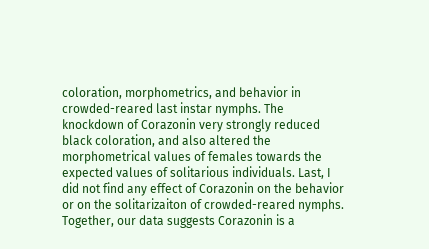coloration, morphometrics, and behavior in crowded-reared last instar nymphs. The knockdown of Corazonin very strongly reduced black coloration, and also altered the morphometrical values of females towards the expected values of solitarious individuals. Last, I did not find any effect of Corazonin on the behavior or on the solitarizaiton of crowded-reared nymphs. Together, our data suggests Corazonin is a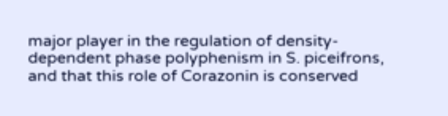major player in the regulation of density-dependent phase polyphenism in S. piceifrons, and that this role of Corazonin is conserved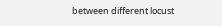between different locust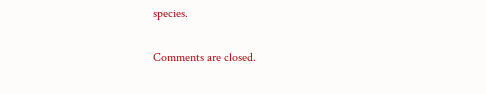species.

Comments are closed.